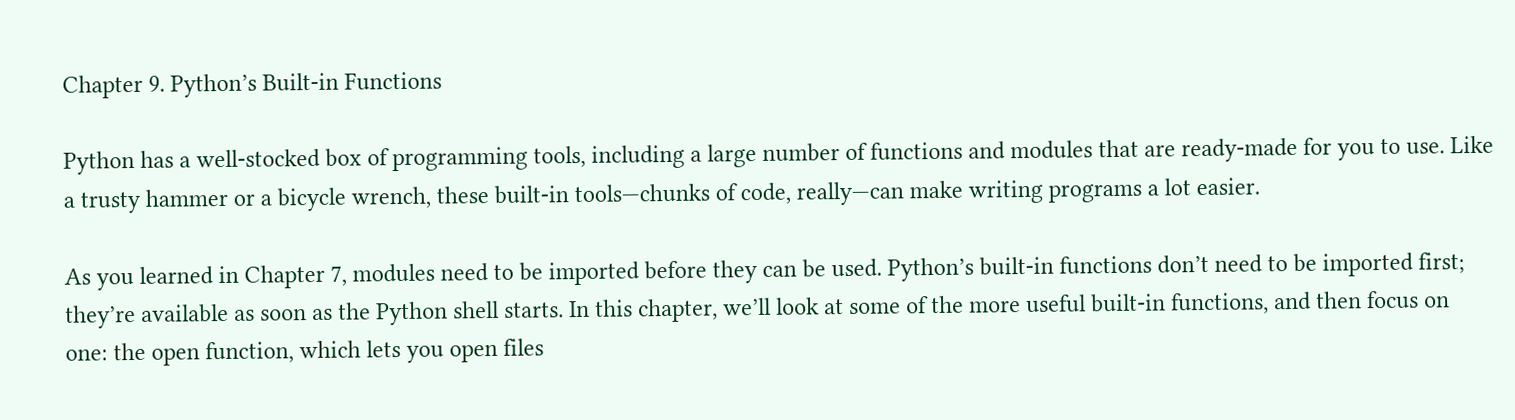Chapter 9. Python’s Built-in Functions

Python has a well-stocked box of programming tools, including a large number of functions and modules that are ready-made for you to use. Like a trusty hammer or a bicycle wrench, these built-in tools—chunks of code, really—can make writing programs a lot easier.

As you learned in Chapter 7, modules need to be imported before they can be used. Python’s built-in functions don’t need to be imported first; they’re available as soon as the Python shell starts. In this chapter, we’ll look at some of the more useful built-in functions, and then focus on one: the open function, which lets you open files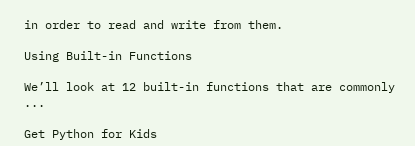in order to read and write from them.

Using Built-in Functions

We’ll look at 12 built-in functions that are commonly ...

Get Python for Kids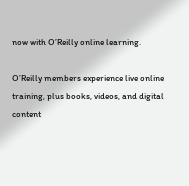now with O’Reilly online learning.

O’Reilly members experience live online training, plus books, videos, and digital content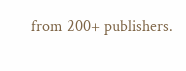from 200+ publishers.